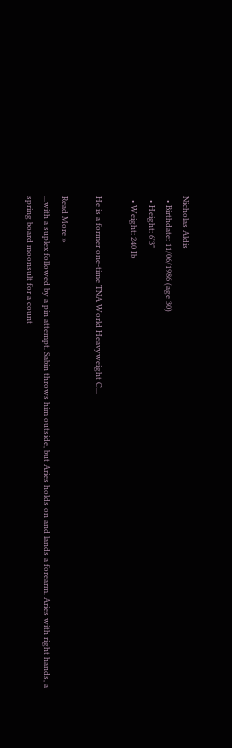Nicholas Aldis
  • Birthdate: 11/06/1986 (age 30)
  • Height: 6'3"
  • Weight: 240 Ib

He is a former one-time TNA World Heavyweight C...

Read More »
...with a suplex followed by a pin attempt. Sabin throws him outside, but Aries holds on and lands a forearm. Aries with right hands, a spring board moonsult for a count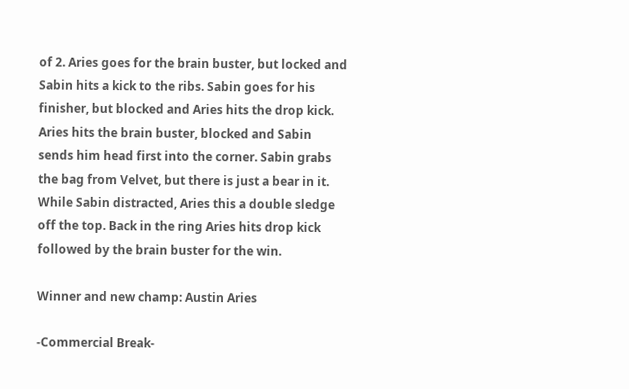of 2. Aries goes for the brain buster, but locked and Sabin hits a kick to the ribs. Sabin goes for his finisher, but blocked and Aries hits the drop kick. Aries hits the brain buster, blocked and Sabin sends him head first into the corner. Sabin grabs the bag from Velvet, but there is just a bear in it. While Sabin distracted, Aries this a double sledge off the top. Back in the ring Aries hits drop kick followed by the brain buster for the win.

Winner and new champ: Austin Aries

-Commercial Break-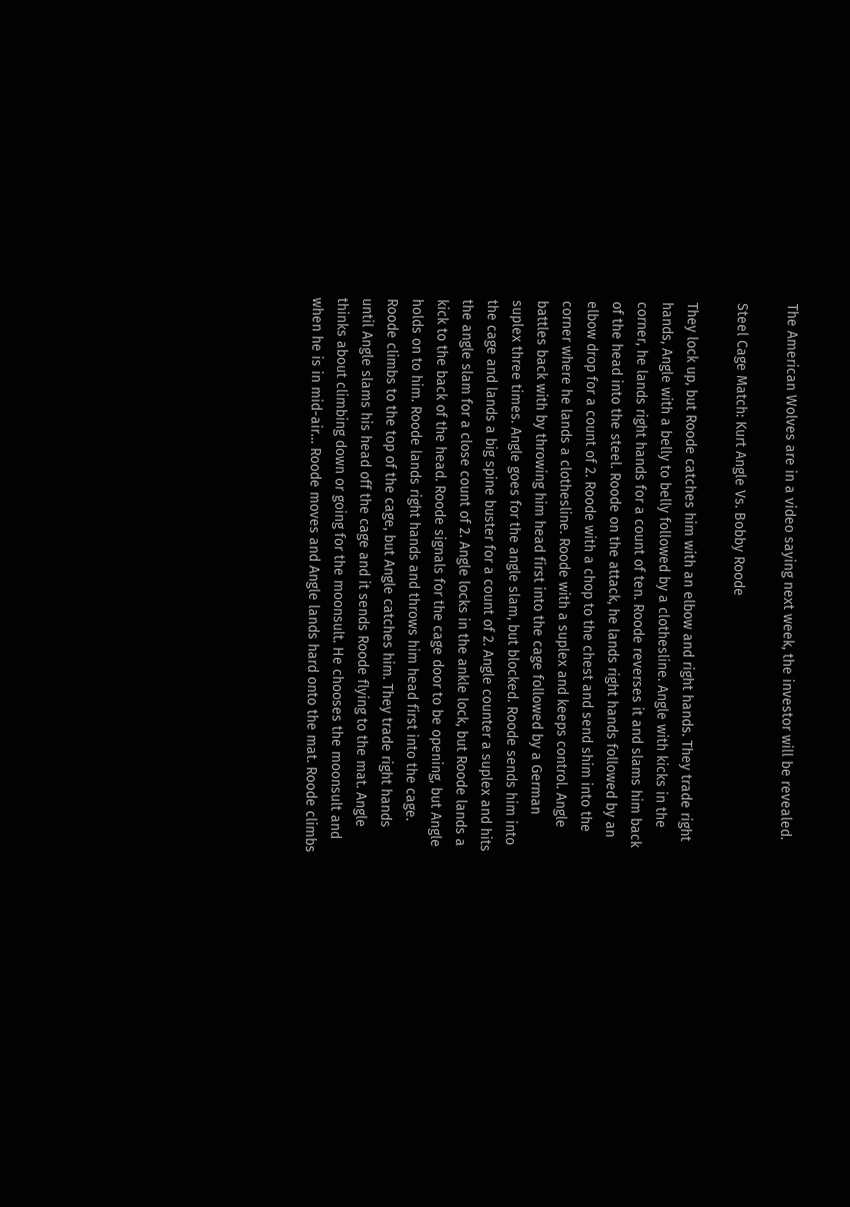The American Wolves are in a video saying next week, the investor will be revealed.

Steel Cage Match: Kurt Angle Vs. Bobby Roode

They lock up, but Roode catches him with an elbow and right hands. They trade right hands, Angle with a belly to belly followed by a clothesline. Angle with kicks in the corner, he lands right hands for a count of ten. Roode reverses it and slams him back of the head into the steel. Roode on the attack, he lands right hands followed by an elbow drop for a count of 2. Roode with a chop to the chest and send shim into the corner where he lands a clothesline. Roode with a suplex and keeps control. Angle battles back with by throwing him head first into the cage followed by a German suplex three times. Angle goes for the angle slam, but blocked. Roode sends him into the cage and lands a big spine buster for a count of 2. Angle counter a suplex and hits the angle slam for a close count of 2. Angle locks in the ankle lock, but Roode lands a kick to the back of the head. Roode signals for the cage door to be opening, but Angle holds on to him. Roode lands right hands and throws him head first into the cage. Roode climbs to the top of the cage, but Angle catches him. They trade right hands until Angle slams his head off the cage and it sends Roode flying to the mat. Angle thinks about climbing down or going for the moonsult. He chooses the moonsult and when he is in mid-air… Roode moves and Angle lands hard onto the mat. Roode climbs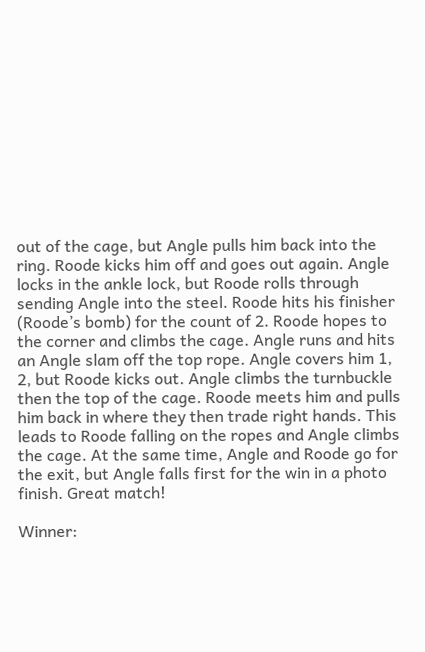out of the cage, but Angle pulls him back into the ring. Roode kicks him off and goes out again. Angle locks in the ankle lock, but Roode rolls through sending Angle into the steel. Roode hits his finisher (Roode’s bomb) for the count of 2. Roode hopes to the corner and climbs the cage. Angle runs and hits an Angle slam off the top rope. Angle covers him 1, 2, but Roode kicks out. Angle climbs the turnbuckle then the top of the cage. Roode meets him and pulls him back in where they then trade right hands. This leads to Roode falling on the ropes and Angle climbs the cage. At the same time, Angle and Roode go for the exit, but Angle falls first for the win in a photo finish. Great match!

Winner: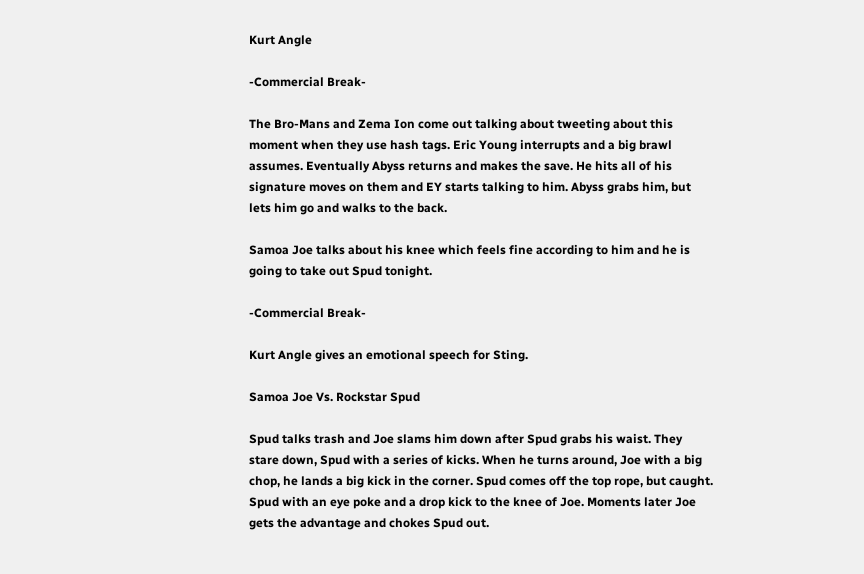Kurt Angle

-Commercial Break-

The Bro-Mans and Zema Ion come out talking about tweeting about this moment when they use hash tags. Eric Young interrupts and a big brawl assumes. Eventually Abyss returns and makes the save. He hits all of his signature moves on them and EY starts talking to him. Abyss grabs him, but lets him go and walks to the back.

Samoa Joe talks about his knee which feels fine according to him and he is going to take out Spud tonight.

-Commercial Break-

Kurt Angle gives an emotional speech for Sting.

Samoa Joe Vs. Rockstar Spud

Spud talks trash and Joe slams him down after Spud grabs his waist. They stare down, Spud with a series of kicks. When he turns around, Joe with a big chop, he lands a big kick in the corner. Spud comes off the top rope, but caught. Spud with an eye poke and a drop kick to the knee of Joe. Moments later Joe gets the advantage and chokes Spud out.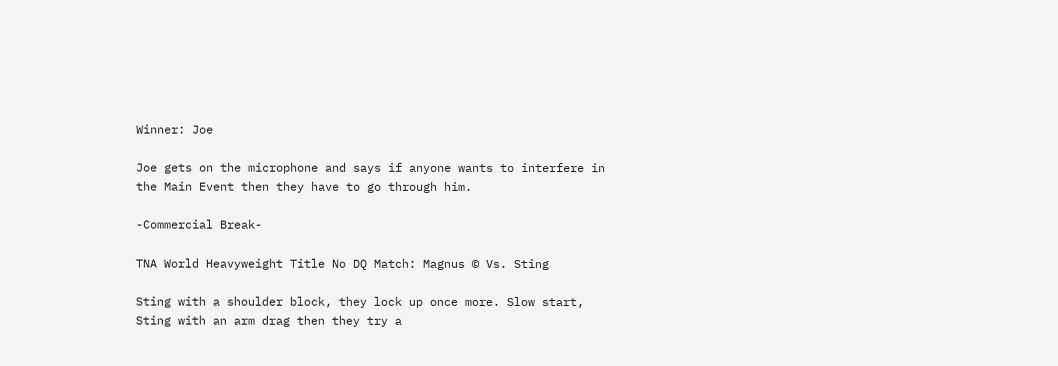Winner: Joe

Joe gets on the microphone and says if anyone wants to interfere in the Main Event then they have to go through him.

-Commercial Break-

TNA World Heavyweight Title No DQ Match: Magnus © Vs. Sting

Sting with a shoulder block, they lock up once more. Slow start, Sting with an arm drag then they try a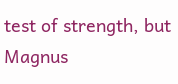test of strength, but Magnus